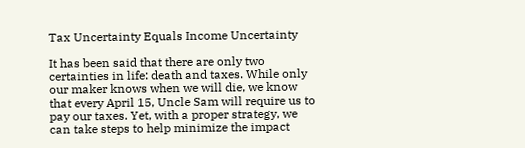Tax Uncertainty Equals Income Uncertainty

It has been said that there are only two certainties in life: death and taxes. While only our maker knows when we will die, we know that every April 15, Uncle Sam will require us to pay our taxes. Yet, with a proper strategy, we can take steps to help minimize the impact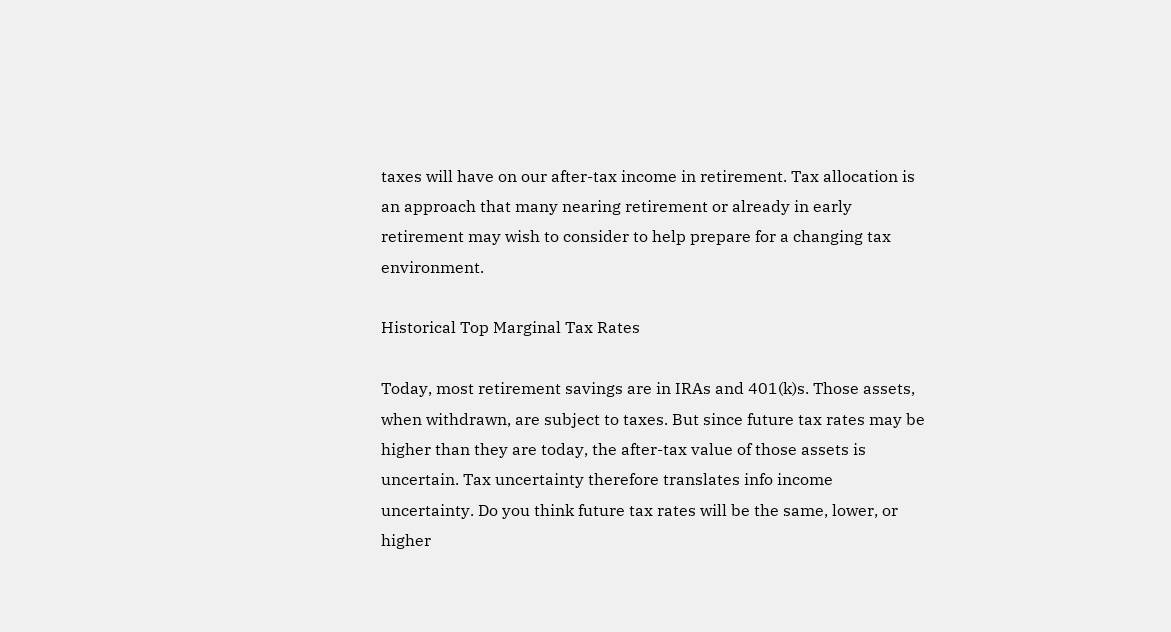taxes will have on our after-tax income in retirement. Tax allocation is an approach that many nearing retirement or already in early retirement may wish to consider to help prepare for a changing tax environment.

Historical Top Marginal Tax Rates

Today, most retirement savings are in IRAs and 401(k)s. Those assets, when withdrawn, are subject to taxes. But since future tax rates may be higher than they are today, the after-tax value of those assets is uncertain. Tax uncertainty therefore translates info income uncertainty. Do you think future tax rates will be the same, lower, or higher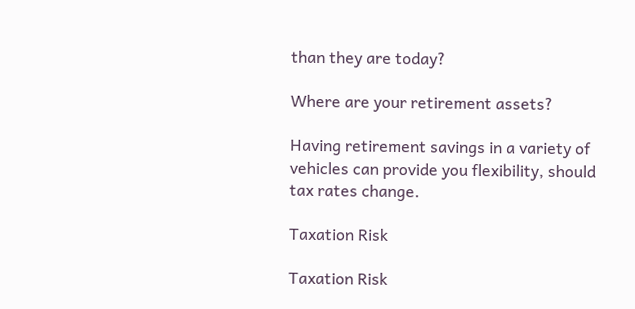than they are today?

Where are your retirement assets?

Having retirement savings in a variety of vehicles can provide you flexibility, should tax rates change.

Taxation Risk

Taxation Risk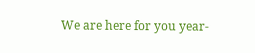We are here for you year-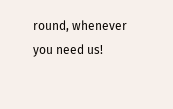round, whenever you need us!